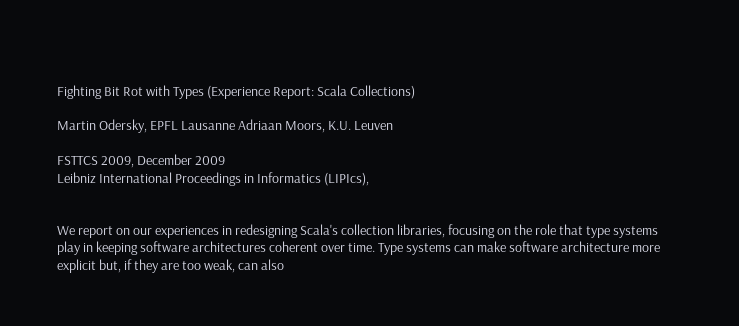Fighting Bit Rot with Types (Experience Report: Scala Collections)

Martin Odersky, EPFL Lausanne Adriaan Moors, K.U. Leuven

FSTTCS 2009, December 2009
Leibniz International Proceedings in Informatics (LIPIcs),


We report on our experiences in redesigning Scala's collection libraries, focusing on the role that type systems play in keeping software architectures coherent over time. Type systems can make software architecture more explicit but, if they are too weak, can also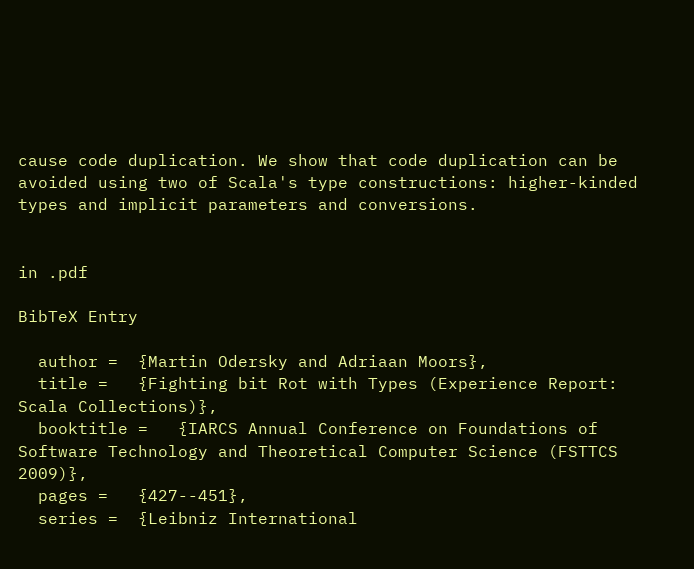cause code duplication. We show that code duplication can be avoided using two of Scala's type constructions: higher-kinded types and implicit parameters and conversions.


in .pdf

BibTeX Entry

  author =  {Martin Odersky and Adriaan Moors},
  title =   {Fighting bit Rot with Types (Experience Report: Scala Collections)},
  booktitle =   {IARCS Annual Conference on Foundations of Software Technology and Theoretical Computer Science (FSTTCS 2009)},
  pages =   {427--451},
  series =  {Leibniz International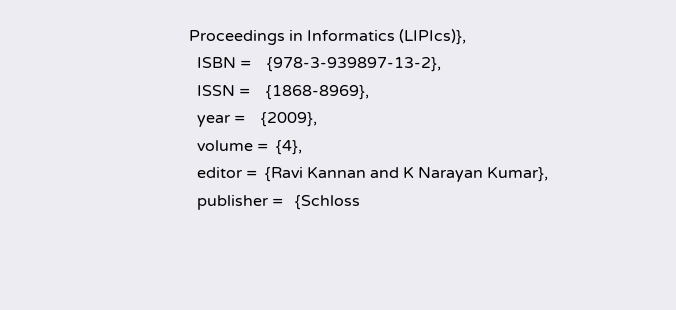Proceedings in Informatics (LIPIcs)},
  ISBN =    {978-3-939897-13-2},
  ISSN =    {1868-8969},
  year =    {2009},
  volume =  {4},
  editor =  {Ravi Kannan and K Narayan Kumar},
  publisher =   {Schloss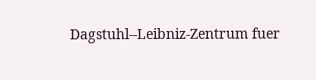Dagstuhl--Leibniz-Zentrum fuer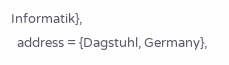Informatik},
  address = {Dagstuhl, Germany},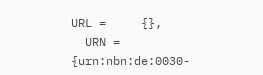URL =     {},
  URN =     {urn:nbn:de:0030-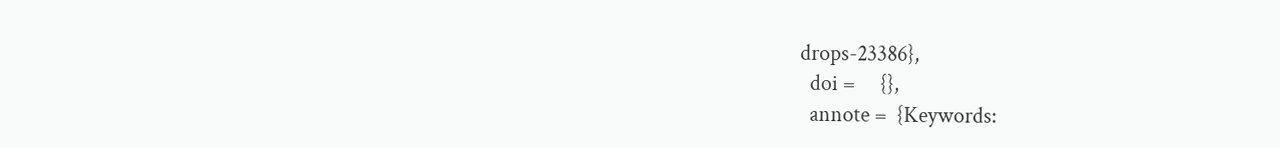drops-23386},
  doi =     {},
  annote =  {Keywords: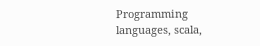Programming languages, scala,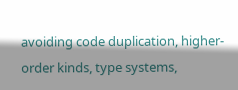avoiding code duplication, higher-order kinds, type systems,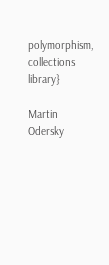polymorphism, collections library}

Martin Odersky